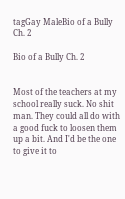tagGay MaleBio of a Bully Ch. 2

Bio of a Bully Ch. 2


Most of the teachers at my school really suck. No shit man. They could all do with a good fuck to loosen them up a bit. And I'd be the one to give it to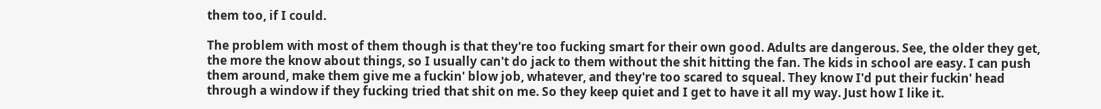them too, if I could.

The problem with most of them though is that they're too fucking smart for their own good. Adults are dangerous. See, the older they get, the more the know about things, so I usually can't do jack to them without the shit hitting the fan. The kids in school are easy. I can push them around, make them give me a fuckin' blow job, whatever, and they're too scared to squeal. They know I'd put their fuckin' head through a window if they fucking tried that shit on me. So they keep quiet and I get to have it all my way. Just how I like it.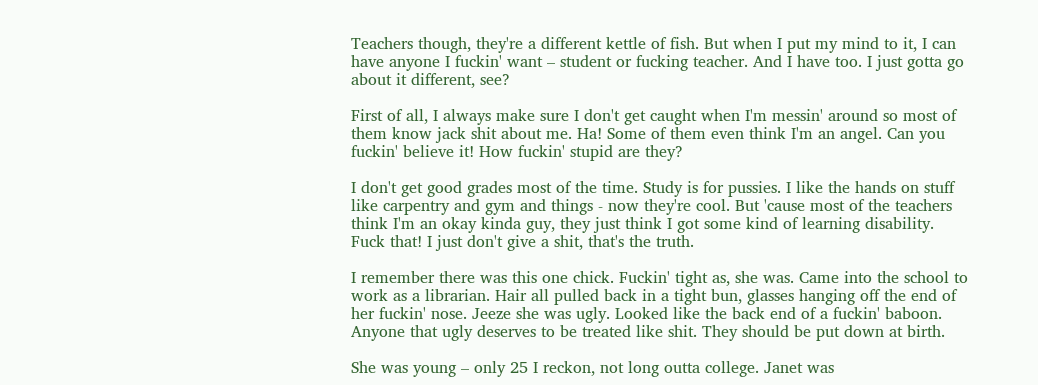Teachers though, they're a different kettle of fish. But when I put my mind to it, I can have anyone I fuckin' want – student or fucking teacher. And I have too. I just gotta go about it different, see?

First of all, I always make sure I don't get caught when I'm messin' around so most of them know jack shit about me. Ha! Some of them even think I'm an angel. Can you fuckin' believe it! How fuckin' stupid are they?

I don't get good grades most of the time. Study is for pussies. I like the hands on stuff like carpentry and gym and things - now they're cool. But 'cause most of the teachers think I'm an okay kinda guy, they just think I got some kind of learning disability. Fuck that! I just don't give a shit, that's the truth.

I remember there was this one chick. Fuckin' tight as, she was. Came into the school to work as a librarian. Hair all pulled back in a tight bun, glasses hanging off the end of her fuckin' nose. Jeeze she was ugly. Looked like the back end of a fuckin' baboon. Anyone that ugly deserves to be treated like shit. They should be put down at birth.

She was young – only 25 I reckon, not long outta college. Janet was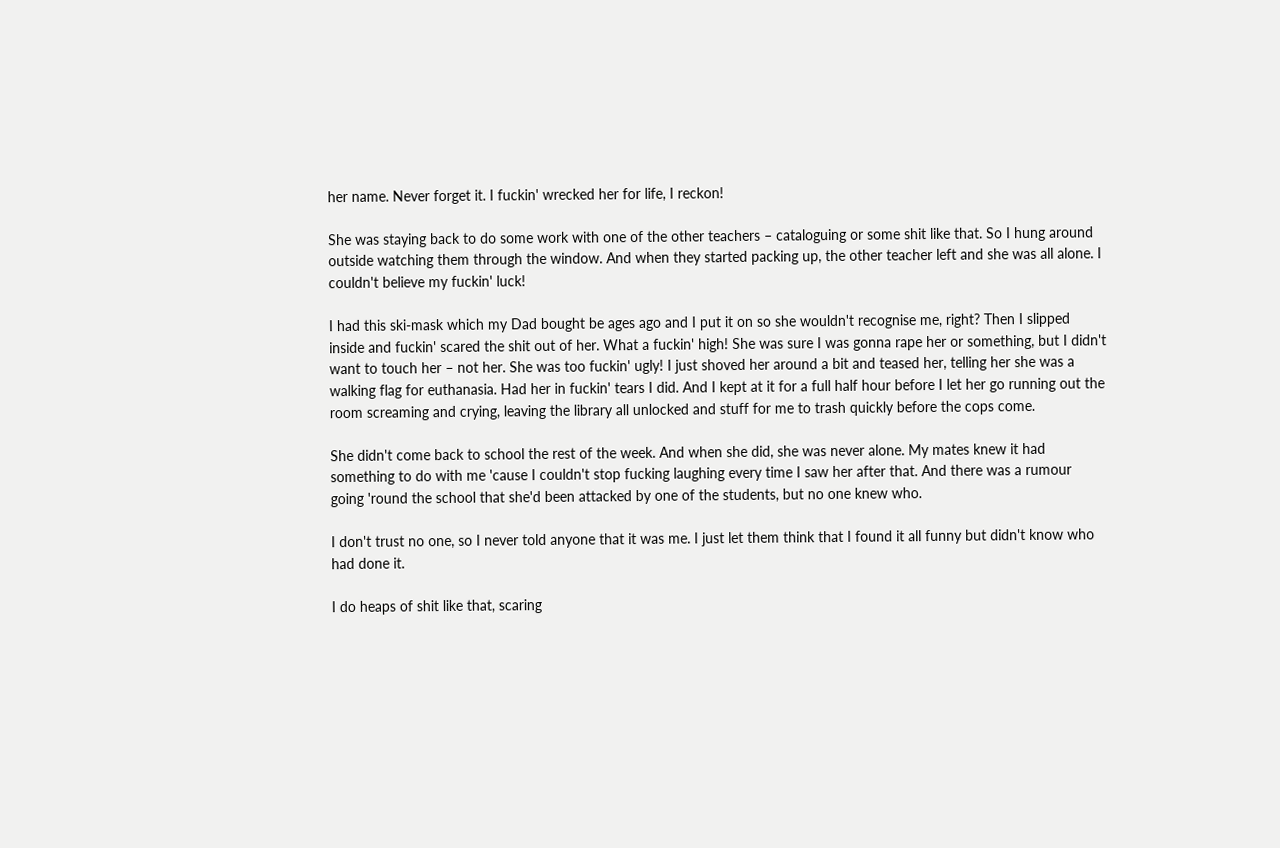her name. Never forget it. I fuckin' wrecked her for life, I reckon!

She was staying back to do some work with one of the other teachers – cataloguing or some shit like that. So I hung around outside watching them through the window. And when they started packing up, the other teacher left and she was all alone. I couldn't believe my fuckin' luck!

I had this ski-mask which my Dad bought be ages ago and I put it on so she wouldn't recognise me, right? Then I slipped inside and fuckin' scared the shit out of her. What a fuckin' high! She was sure I was gonna rape her or something, but I didn't want to touch her – not her. She was too fuckin' ugly! I just shoved her around a bit and teased her, telling her she was a walking flag for euthanasia. Had her in fuckin' tears I did. And I kept at it for a full half hour before I let her go running out the room screaming and crying, leaving the library all unlocked and stuff for me to trash quickly before the cops come.

She didn't come back to school the rest of the week. And when she did, she was never alone. My mates knew it had something to do with me 'cause I couldn't stop fucking laughing every time I saw her after that. And there was a rumour going 'round the school that she'd been attacked by one of the students, but no one knew who.

I don't trust no one, so I never told anyone that it was me. I just let them think that I found it all funny but didn't know who had done it.

I do heaps of shit like that, scaring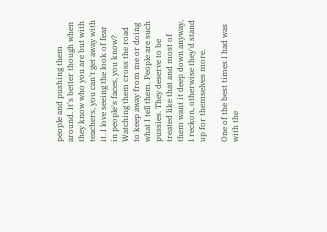people and pushing them around. It's better though when they know who you are but with teachers, you can't get away with it. I love seeing the look of fear in people's faces, you know? Watching them cross the road to keep away from me or doing what I tell them. People are such pussies. They deserve to be treated like that and most of them want it deep down anyway, I reckon, otherwise they'd stand up for themselves more.

One of the best times I had was with the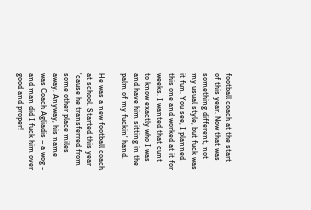football coach at the start of this year. Now that was something different, not my usual style, but fuck was it fun. You see, I planned this one and worked at it for weeks. I wanted that cunt to know exactly who I was and have him sitting in the palm of my fuckin' hand.

He was a new football coach at school. Started this year 'cause he transferred from some other place miles away. Anyway, his name was Coach Agliadis – a wog - and man did I fuck him over good and proper!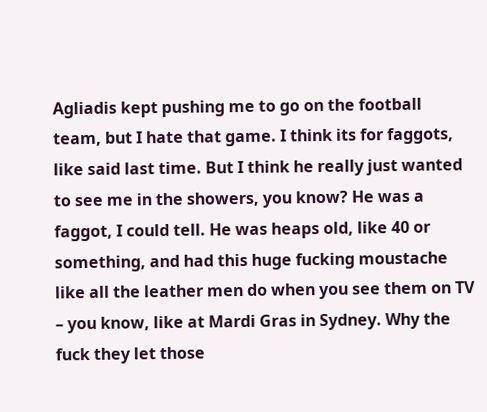Agliadis kept pushing me to go on the football team, but I hate that game. I think its for faggots, like said last time. But I think he really just wanted to see me in the showers, you know? He was a faggot, I could tell. He was heaps old, like 40 or something, and had this huge fucking moustache like all the leather men do when you see them on TV – you know, like at Mardi Gras in Sydney. Why the fuck they let those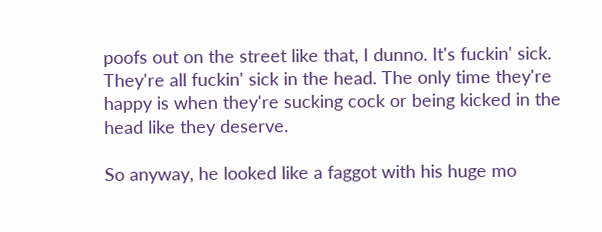poofs out on the street like that, I dunno. It's fuckin' sick. They're all fuckin' sick in the head. The only time they're happy is when they're sucking cock or being kicked in the head like they deserve.

So anyway, he looked like a faggot with his huge mo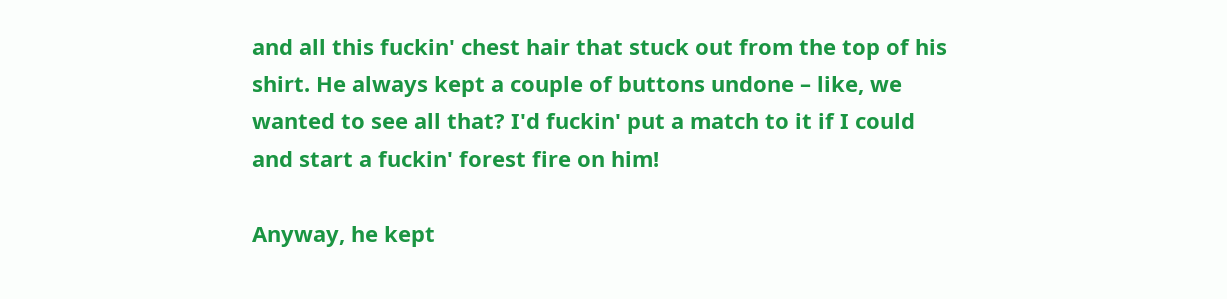and all this fuckin' chest hair that stuck out from the top of his shirt. He always kept a couple of buttons undone – like, we wanted to see all that? I'd fuckin' put a match to it if I could and start a fuckin' forest fire on him!

Anyway, he kept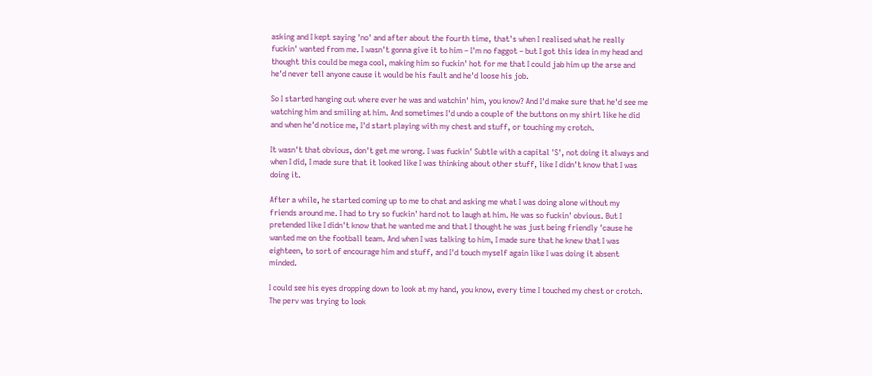asking and I kept saying 'no' and after about the fourth time, that's when I realised what he really fuckin' wanted from me. I wasn't gonna give it to him – I'm no faggot – but I got this idea in my head and thought this could be mega cool, making him so fuckin' hot for me that I could jab him up the arse and he'd never tell anyone cause it would be his fault and he'd loose his job.

So I started hanging out where ever he was and watchin' him, you know? And I'd make sure that he'd see me watching him and smiling at him. And sometimes I'd undo a couple of the buttons on my shirt like he did and when he'd notice me, I'd start playing with my chest and stuff, or touching my crotch.

It wasn't that obvious, don't get me wrong. I was fuckin' Subtle with a capital 'S', not doing it always and when I did, I made sure that it looked like I was thinking about other stuff, like I didn't know that I was doing it.

After a while, he started coming up to me to chat and asking me what I was doing alone without my friends around me. I had to try so fuckin' hard not to laugh at him. He was so fuckin' obvious. But I pretended like I didn't know that he wanted me and that I thought he was just being friendly 'cause he wanted me on the football team. And when I was talking to him, I made sure that he knew that I was eighteen, to sort of encourage him and stuff, and I'd touch myself again like I was doing it absent minded.

I could see his eyes dropping down to look at my hand, you know, every time I touched my chest or crotch. The perv was trying to look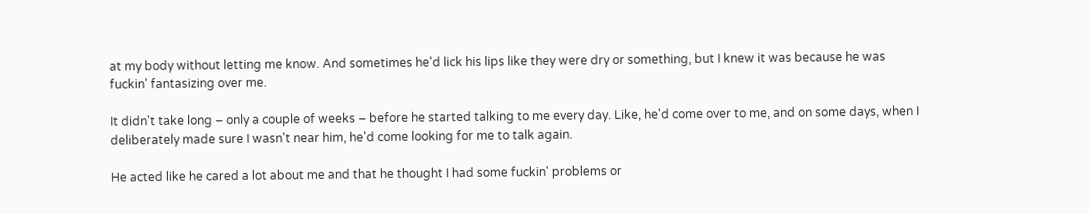at my body without letting me know. And sometimes he'd lick his lips like they were dry or something, but I knew it was because he was fuckin' fantasizing over me.

It didn't take long – only a couple of weeks – before he started talking to me every day. Like, he'd come over to me, and on some days, when I deliberately made sure I wasn't near him, he'd come looking for me to talk again.

He acted like he cared a lot about me and that he thought I had some fuckin' problems or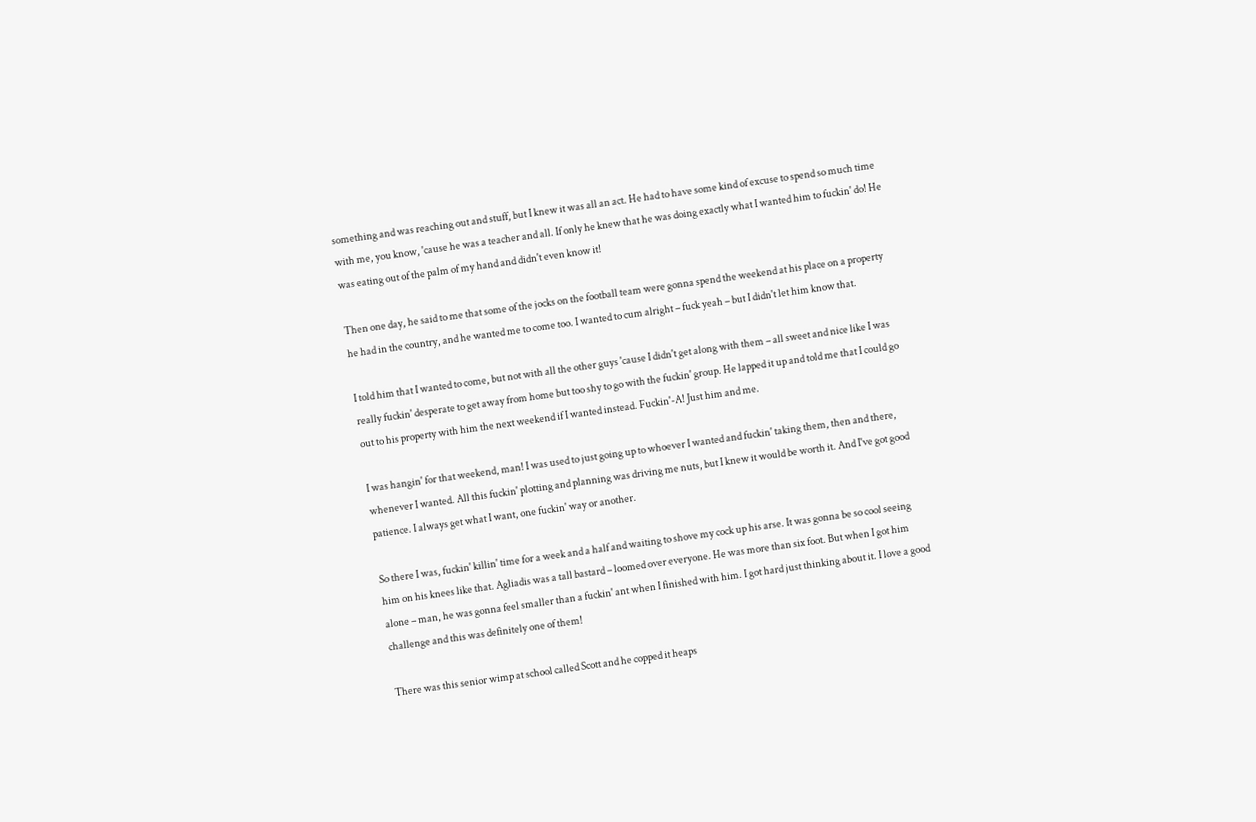something and was reaching out and stuff, but I knew it was all an act. He had to have some kind of excuse to spend so much time with me, you know, 'cause he was a teacher and all. If only he knew that he was doing exactly what I wanted him to fuckin' do! He was eating out of the palm of my hand and didn't even know it!

Then one day, he said to me that some of the jocks on the football team were gonna spend the weekend at his place on a property he had in the country, and he wanted me to come too. I wanted to cum alright – fuck yeah – but I didn't let him know that.

I told him that I wanted to come, but not with all the other guys 'cause I didn't get along with them – all sweet and nice like I was really fuckin' desperate to get away from home but too shy to go with the fuckin' group. He lapped it up and told me that I could go out to his property with him the next weekend if I wanted instead. Fuckin'-A! Just him and me.

I was hangin' for that weekend, man! I was used to just going up to whoever I wanted and fuckin' taking them, then and there, whenever I wanted. All this fuckin' plotting and planning was driving me nuts, but I knew it would be worth it. And I've got good patience. I always get what I want, one fuckin' way or another.

So there I was, fuckin' killin' time for a week and a half and waiting to shove my cock up his arse. It was gonna be so cool seeing him on his knees like that. Agliadis was a tall bastard – loomed over everyone. He was more than six foot. But when I got him alone – man, he was gonna feel smaller than a fuckin' ant when I finished with him. I got hard just thinking about it. I love a good challenge and this was definitely one of them!

There was this senior wimp at school called Scott and he copped it heaps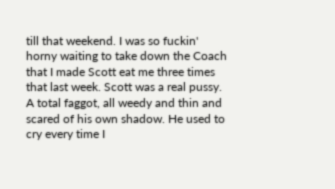till that weekend. I was so fuckin' horny waiting to take down the Coach that I made Scott eat me three times that last week. Scott was a real pussy. A total faggot, all weedy and thin and scared of his own shadow. He used to cry every time I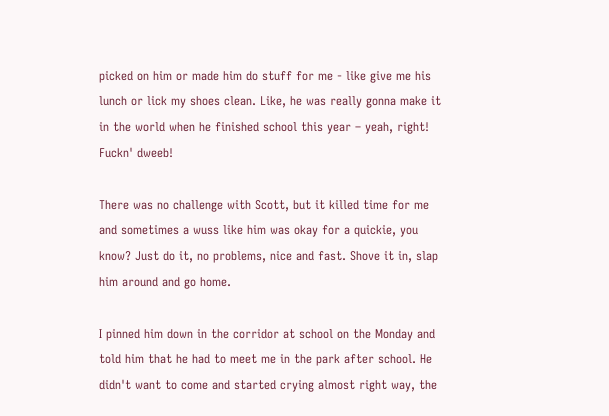picked on him or made him do stuff for me - like give me his lunch or lick my shoes clean. Like, he was really gonna make it in the world when he finished school this year – yeah, right! Fuckn' dweeb!

There was no challenge with Scott, but it killed time for me and sometimes a wuss like him was okay for a quickie, you know? Just do it, no problems, nice and fast. Shove it in, slap him around and go home.

I pinned him down in the corridor at school on the Monday and told him that he had to meet me in the park after school. He didn't want to come and started crying almost right way, the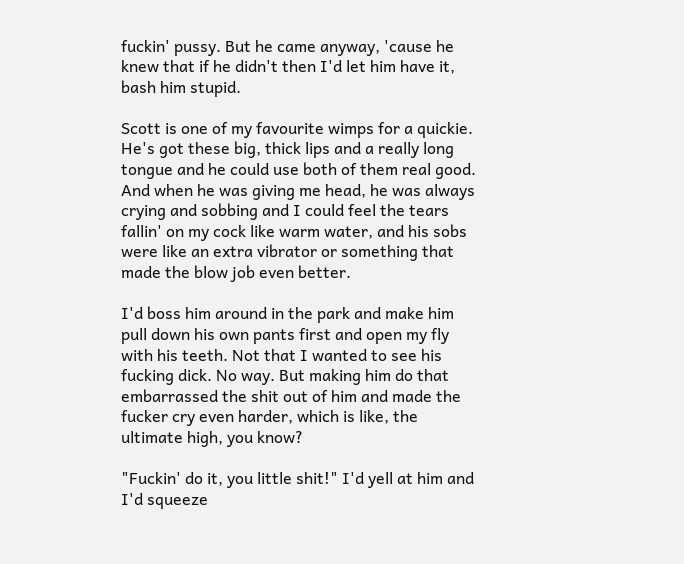fuckin' pussy. But he came anyway, 'cause he knew that if he didn't then I'd let him have it, bash him stupid.

Scott is one of my favourite wimps for a quickie. He's got these big, thick lips and a really long tongue and he could use both of them real good. And when he was giving me head, he was always crying and sobbing and I could feel the tears fallin' on my cock like warm water, and his sobs were like an extra vibrator or something that made the blow job even better.

I'd boss him around in the park and make him pull down his own pants first and open my fly with his teeth. Not that I wanted to see his fucking dick. No way. But making him do that embarrassed the shit out of him and made the fucker cry even harder, which is like, the ultimate high, you know?

"Fuckin' do it, you little shit!" I'd yell at him and I'd squeeze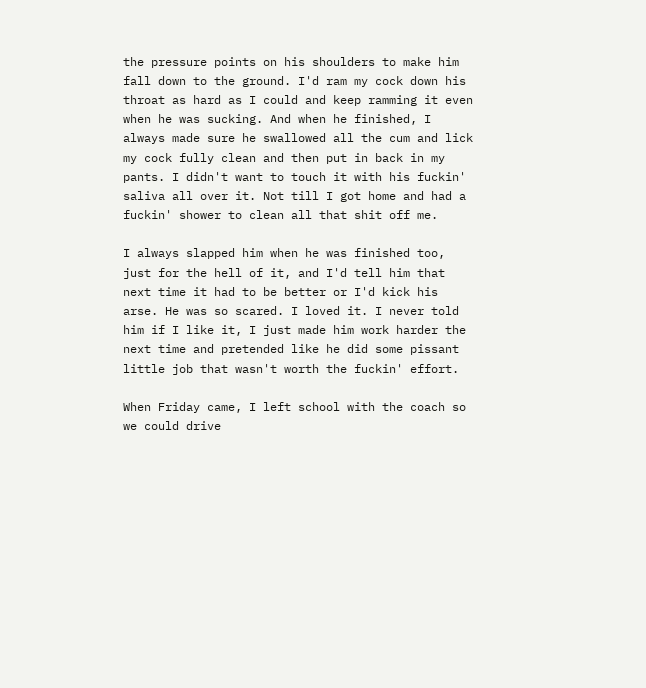the pressure points on his shoulders to make him fall down to the ground. I'd ram my cock down his throat as hard as I could and keep ramming it even when he was sucking. And when he finished, I always made sure he swallowed all the cum and lick my cock fully clean and then put in back in my pants. I didn't want to touch it with his fuckin' saliva all over it. Not till I got home and had a fuckin' shower to clean all that shit off me.

I always slapped him when he was finished too, just for the hell of it, and I'd tell him that next time it had to be better or I'd kick his arse. He was so scared. I loved it. I never told him if I like it, I just made him work harder the next time and pretended like he did some pissant little job that wasn't worth the fuckin' effort.

When Friday came, I left school with the coach so we could drive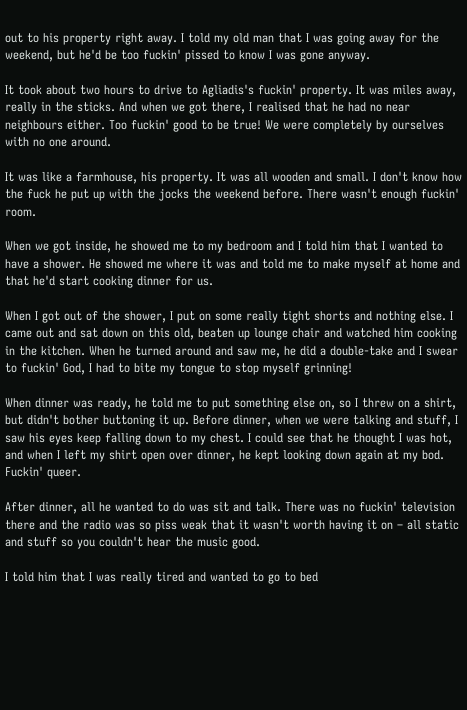out to his property right away. I told my old man that I was going away for the weekend, but he'd be too fuckin' pissed to know I was gone anyway.

It took about two hours to drive to Agliadis's fuckin' property. It was miles away, really in the sticks. And when we got there, I realised that he had no near neighbours either. Too fuckin' good to be true! We were completely by ourselves with no one around.

It was like a farmhouse, his property. It was all wooden and small. I don't know how the fuck he put up with the jocks the weekend before. There wasn't enough fuckin' room.

When we got inside, he showed me to my bedroom and I told him that I wanted to have a shower. He showed me where it was and told me to make myself at home and that he'd start cooking dinner for us.

When I got out of the shower, I put on some really tight shorts and nothing else. I came out and sat down on this old, beaten up lounge chair and watched him cooking in the kitchen. When he turned around and saw me, he did a double-take and I swear to fuckin' God, I had to bite my tongue to stop myself grinning!

When dinner was ready, he told me to put something else on, so I threw on a shirt, but didn't bother buttoning it up. Before dinner, when we were talking and stuff, I saw his eyes keep falling down to my chest. I could see that he thought I was hot, and when I left my shirt open over dinner, he kept looking down again at my bod. Fuckin' queer.

After dinner, all he wanted to do was sit and talk. There was no fuckin' television there and the radio was so piss weak that it wasn't worth having it on – all static and stuff so you couldn't hear the music good.

I told him that I was really tired and wanted to go to bed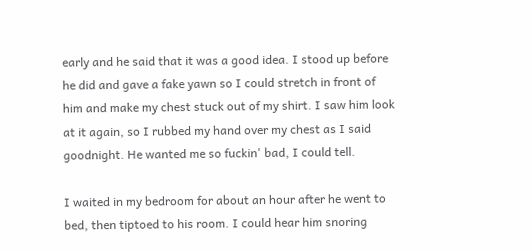early and he said that it was a good idea. I stood up before he did and gave a fake yawn so I could stretch in front of him and make my chest stuck out of my shirt. I saw him look at it again, so I rubbed my hand over my chest as I said goodnight. He wanted me so fuckin' bad, I could tell.

I waited in my bedroom for about an hour after he went to bed, then tiptoed to his room. I could hear him snoring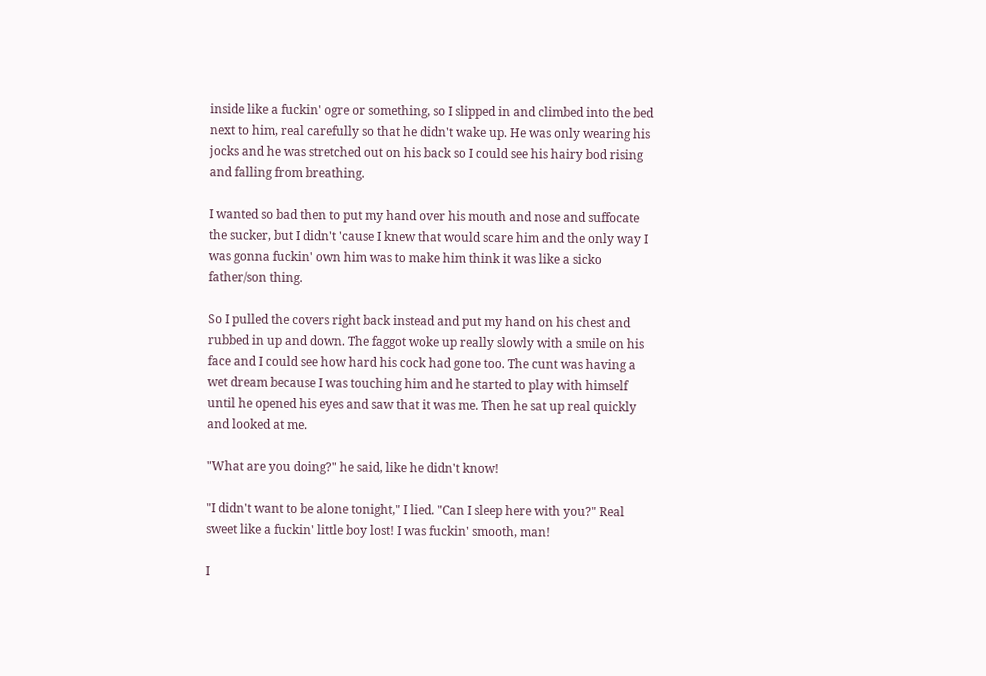inside like a fuckin' ogre or something, so I slipped in and climbed into the bed next to him, real carefully so that he didn't wake up. He was only wearing his jocks and he was stretched out on his back so I could see his hairy bod rising and falling from breathing.

I wanted so bad then to put my hand over his mouth and nose and suffocate the sucker, but I didn't 'cause I knew that would scare him and the only way I was gonna fuckin' own him was to make him think it was like a sicko father/son thing.

So I pulled the covers right back instead and put my hand on his chest and rubbed in up and down. The faggot woke up really slowly with a smile on his face and I could see how hard his cock had gone too. The cunt was having a wet dream because I was touching him and he started to play with himself until he opened his eyes and saw that it was me. Then he sat up real quickly and looked at me.

"What are you doing?" he said, like he didn't know!

"I didn't want to be alone tonight," I lied. "Can I sleep here with you?" Real sweet like a fuckin' little boy lost! I was fuckin' smooth, man!

I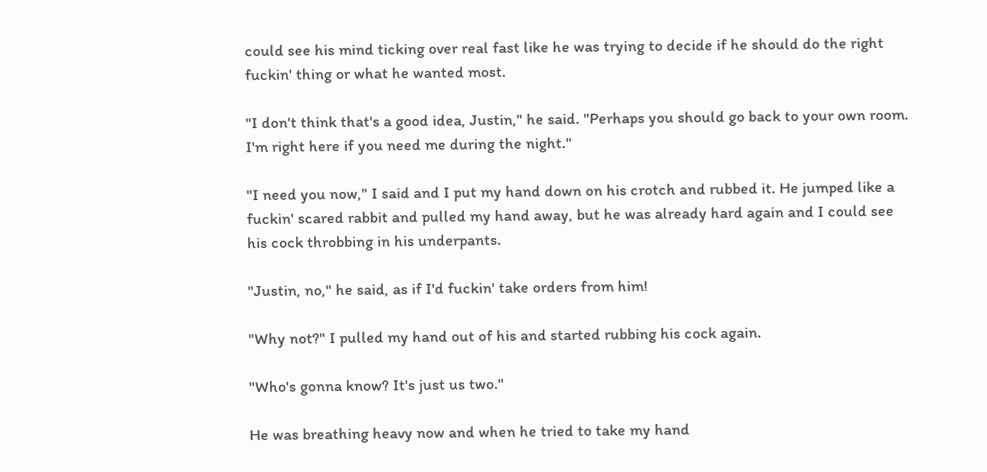could see his mind ticking over real fast like he was trying to decide if he should do the right fuckin' thing or what he wanted most.

"I don't think that's a good idea, Justin," he said. "Perhaps you should go back to your own room. I'm right here if you need me during the night."

"I need you now," I said and I put my hand down on his crotch and rubbed it. He jumped like a fuckin' scared rabbit and pulled my hand away, but he was already hard again and I could see his cock throbbing in his underpants.

"Justin, no," he said, as if I'd fuckin' take orders from him!

"Why not?" I pulled my hand out of his and started rubbing his cock again.

"Who's gonna know? It's just us two."

He was breathing heavy now and when he tried to take my hand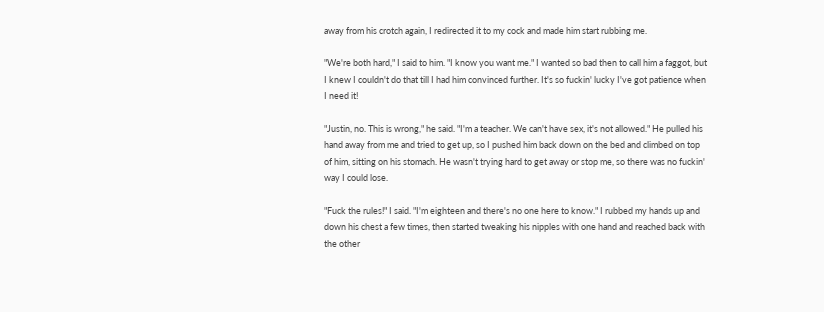away from his crotch again, I redirected it to my cock and made him start rubbing me.

"We're both hard," I said to him. "I know you want me." I wanted so bad then to call him a faggot, but I knew I couldn't do that till I had him convinced further. It's so fuckin' lucky I've got patience when I need it!

"Justin, no. This is wrong," he said. "I'm a teacher. We can't have sex, it's not allowed." He pulled his hand away from me and tried to get up, so I pushed him back down on the bed and climbed on top of him, sitting on his stomach. He wasn't trying hard to get away or stop me, so there was no fuckin' way I could lose.

"Fuck the rules!" I said. "I'm eighteen and there's no one here to know." I rubbed my hands up and down his chest a few times, then started tweaking his nipples with one hand and reached back with the other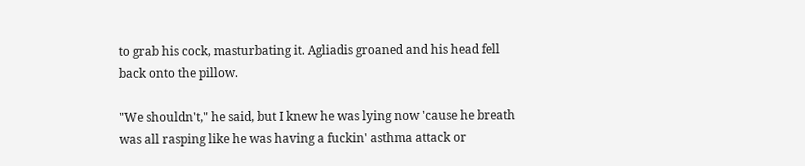to grab his cock, masturbating it. Agliadis groaned and his head fell back onto the pillow.

"We shouldn't," he said, but I knew he was lying now 'cause he breath was all rasping like he was having a fuckin' asthma attack or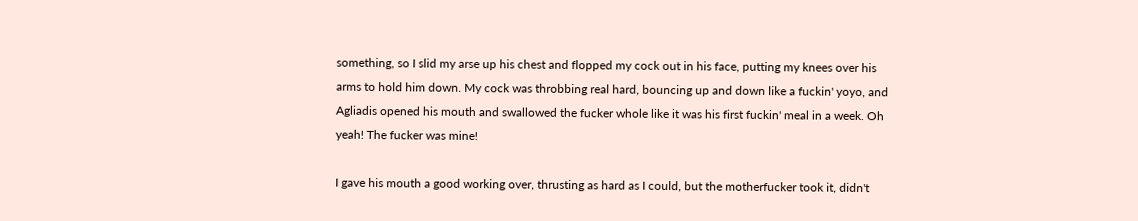something, so I slid my arse up his chest and flopped my cock out in his face, putting my knees over his arms to hold him down. My cock was throbbing real hard, bouncing up and down like a fuckin' yoyo, and Agliadis opened his mouth and swallowed the fucker whole like it was his first fuckin' meal in a week. Oh yeah! The fucker was mine!

I gave his mouth a good working over, thrusting as hard as I could, but the motherfucker took it, didn't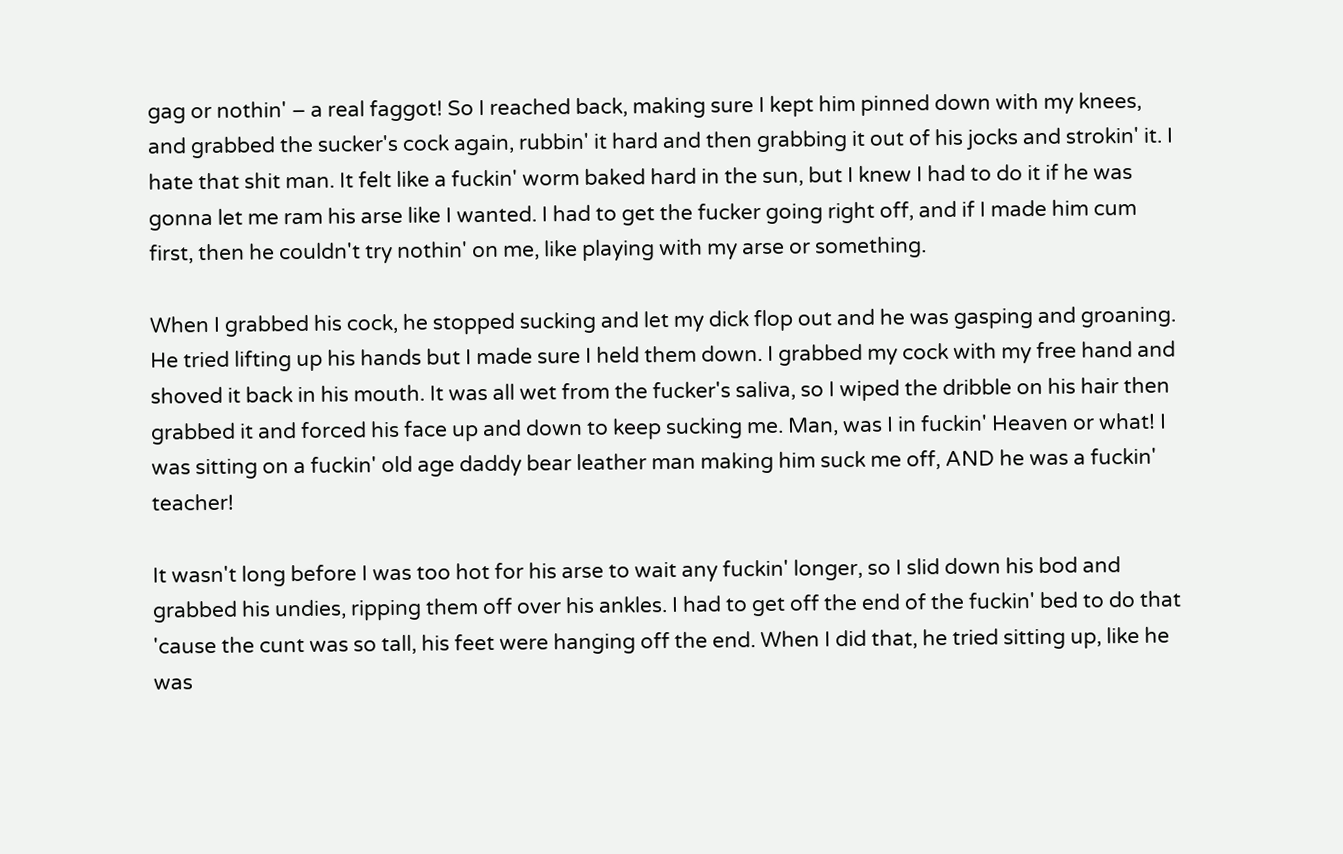gag or nothin' – a real faggot! So I reached back, making sure I kept him pinned down with my knees, and grabbed the sucker's cock again, rubbin' it hard and then grabbing it out of his jocks and strokin' it. I hate that shit man. It felt like a fuckin' worm baked hard in the sun, but I knew I had to do it if he was gonna let me ram his arse like I wanted. I had to get the fucker going right off, and if I made him cum first, then he couldn't try nothin' on me, like playing with my arse or something.

When I grabbed his cock, he stopped sucking and let my dick flop out and he was gasping and groaning. He tried lifting up his hands but I made sure I held them down. I grabbed my cock with my free hand and shoved it back in his mouth. It was all wet from the fucker's saliva, so I wiped the dribble on his hair then grabbed it and forced his face up and down to keep sucking me. Man, was I in fuckin' Heaven or what! I was sitting on a fuckin' old age daddy bear leather man making him suck me off, AND he was a fuckin' teacher!

It wasn't long before I was too hot for his arse to wait any fuckin' longer, so I slid down his bod and grabbed his undies, ripping them off over his ankles. I had to get off the end of the fuckin' bed to do that 'cause the cunt was so tall, his feet were hanging off the end. When I did that, he tried sitting up, like he was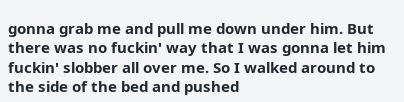gonna grab me and pull me down under him. But there was no fuckin' way that I was gonna let him fuckin' slobber all over me. So I walked around to the side of the bed and pushed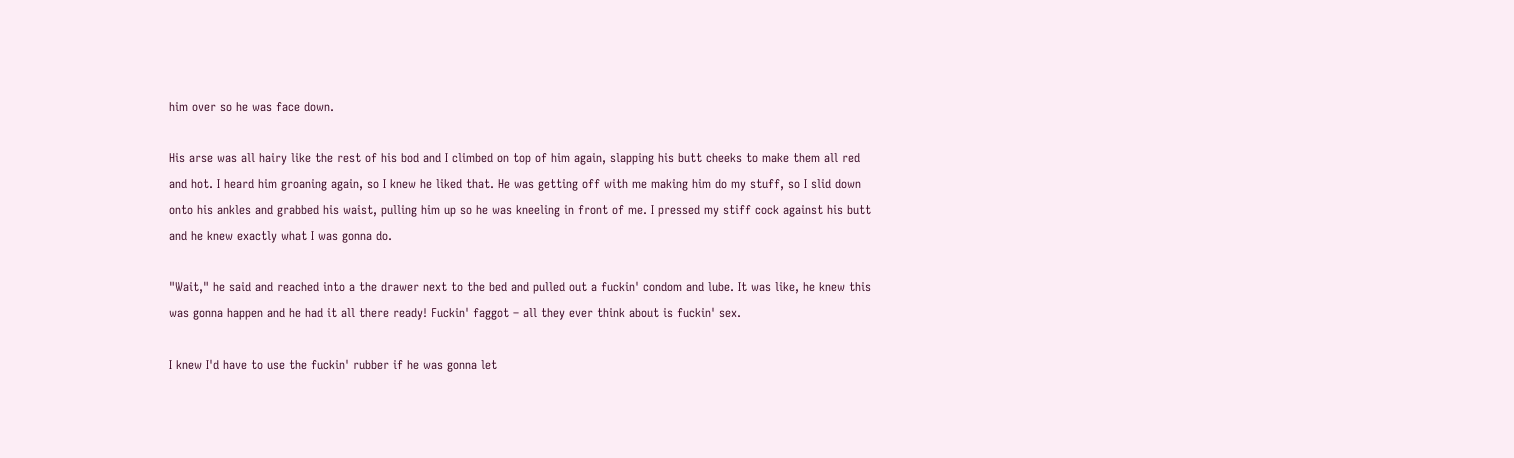him over so he was face down.

His arse was all hairy like the rest of his bod and I climbed on top of him again, slapping his butt cheeks to make them all red and hot. I heard him groaning again, so I knew he liked that. He was getting off with me making him do my stuff, so I slid down onto his ankles and grabbed his waist, pulling him up so he was kneeling in front of me. I pressed my stiff cock against his butt and he knew exactly what I was gonna do.

"Wait," he said and reached into a the drawer next to the bed and pulled out a fuckin' condom and lube. It was like, he knew this was gonna happen and he had it all there ready! Fuckin' faggot – all they ever think about is fuckin' sex.

I knew I'd have to use the fuckin' rubber if he was gonna let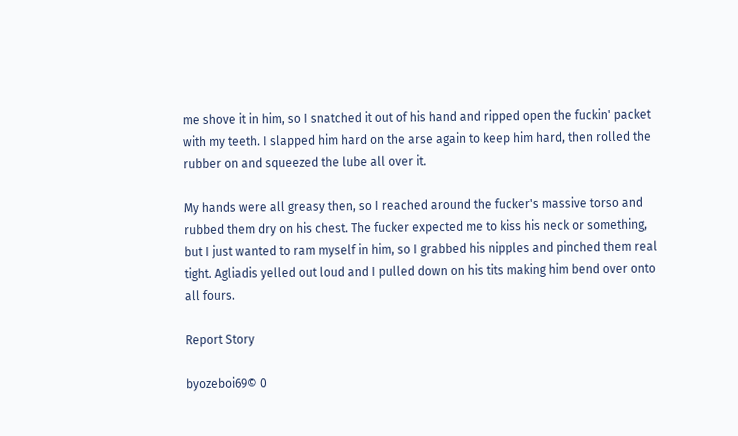me shove it in him, so I snatched it out of his hand and ripped open the fuckin' packet with my teeth. I slapped him hard on the arse again to keep him hard, then rolled the rubber on and squeezed the lube all over it.

My hands were all greasy then, so I reached around the fucker's massive torso and rubbed them dry on his chest. The fucker expected me to kiss his neck or something, but I just wanted to ram myself in him, so I grabbed his nipples and pinched them real tight. Agliadis yelled out loud and I pulled down on his tits making him bend over onto all fours.

Report Story

byozeboi69© 0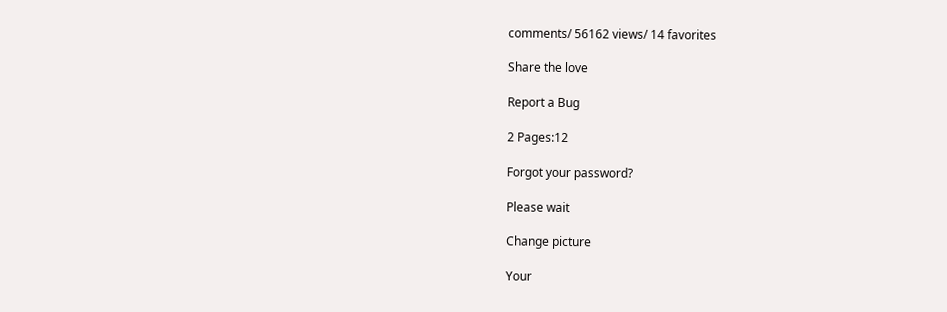comments/ 56162 views/ 14 favorites

Share the love

Report a Bug

2 Pages:12

Forgot your password?

Please wait

Change picture

Your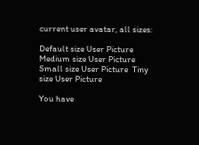current user avatar, all sizes:

Default size User Picture  Medium size User Picture  Small size User Picture  Tiny size User Picture

You have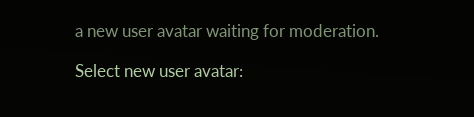a new user avatar waiting for moderation.

Select new user avatar: